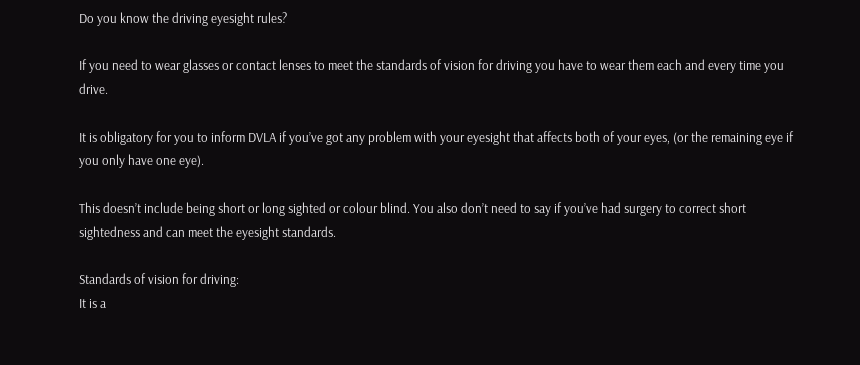Do you know the driving eyesight rules?

If you need to wear glasses or contact lenses to meet the standards of vision for driving you have to wear them each and every time you drive.

It is obligatory for you to inform DVLA if you’ve got any problem with your eyesight that affects both of your eyes, (or the remaining eye if you only have one eye).

This doesn’t include being short or long sighted or colour blind. You also don’t need to say if you’ve had surgery to correct short sightedness and can meet the eyesight standards.

Standards of vision for driving:
It is a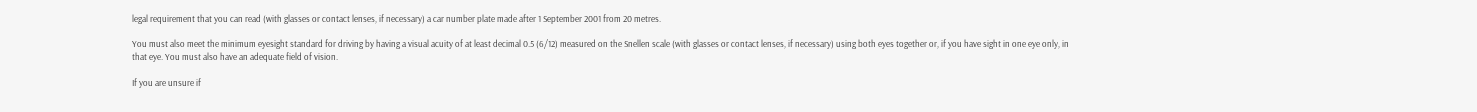legal requirement that you can read (with glasses or contact lenses, if necessary) a car number plate made after 1 September 2001 from 20 metres.

You must also meet the minimum eyesight standard for driving by having a visual acuity of at least decimal 0.5 (6/12) measured on the Snellen scale (with glasses or contact lenses, if necessary) using both eyes together or, if you have sight in one eye only, in that eye. You must also have an adequate field of vision.

If you are unsure if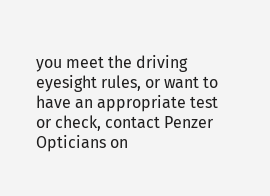you meet the driving eyesight rules, or want to have an appropriate test or check, contact Penzer Opticians on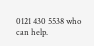0121 430 5538 who can help.